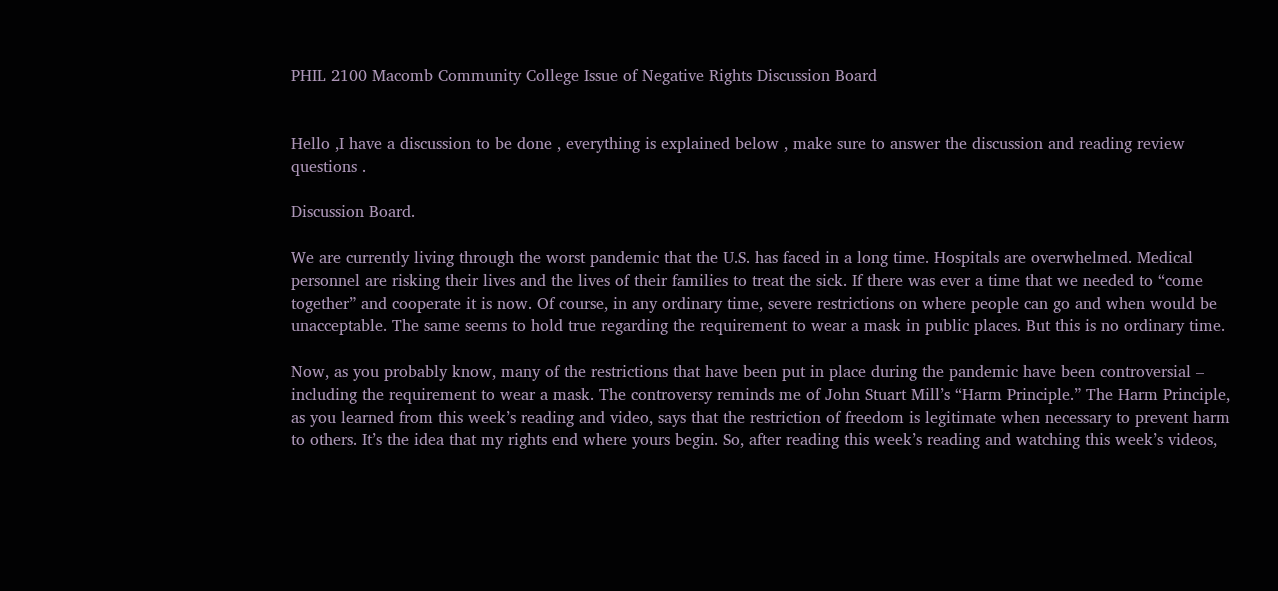PHIL 2100 Macomb Community College Issue of Negative Rights Discussion Board


Hello ,I have a discussion to be done , everything is explained below , make sure to answer the discussion and reading review questions .

Discussion Board.

We are currently living through the worst pandemic that the U.S. has faced in a long time. Hospitals are overwhelmed. Medical personnel are risking their lives and the lives of their families to treat the sick. If there was ever a time that we needed to “come together” and cooperate it is now. Of course, in any ordinary time, severe restrictions on where people can go and when would be unacceptable. The same seems to hold true regarding the requirement to wear a mask in public places. But this is no ordinary time.

Now, as you probably know, many of the restrictions that have been put in place during the pandemic have been controversial – including the requirement to wear a mask. The controversy reminds me of John Stuart Mill’s “Harm Principle.” The Harm Principle, as you learned from this week’s reading and video, says that the restriction of freedom is legitimate when necessary to prevent harm to others. It’s the idea that my rights end where yours begin. So, after reading this week’s reading and watching this week’s videos,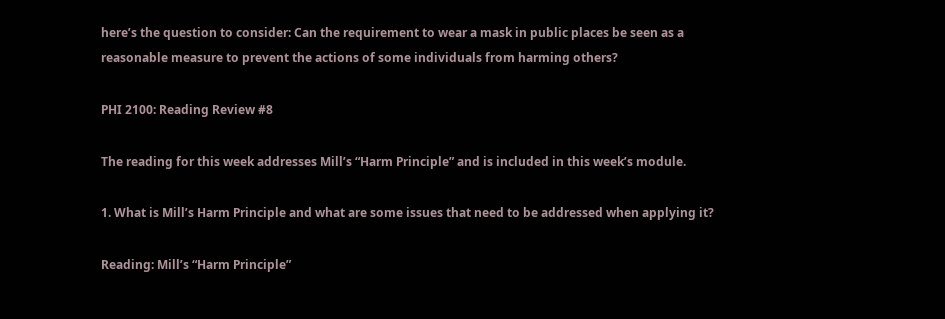here’s the question to consider: Can the requirement to wear a mask in public places be seen as a reasonable measure to prevent the actions of some individuals from harming others?

PHI 2100: Reading Review #8

The reading for this week addresses Mill’s “Harm Principle” and is included in this week’s module.

1. What is Mill’s Harm Principle and what are some issues that need to be addressed when applying it?

Reading: Mill’s “Harm Principle”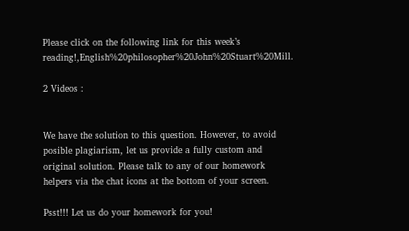Please click on the following link for this week’s reading!,English%20philosopher%20John%20Stuart%20Mill.

2 Videos :


We have the solution to this question. However, to avoid posible plagiarism, let us provide a fully custom and original solution. Please talk to any of our homework helpers via the chat icons at the bottom of your screen.

Psst!!! Let us do your homework for you!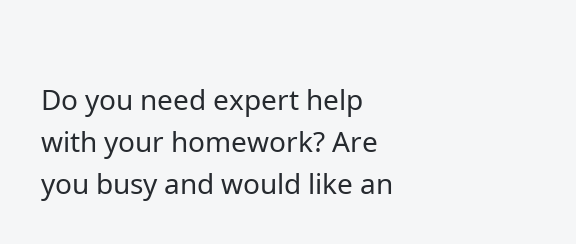Do you need expert help with your homework? Are you busy and would like an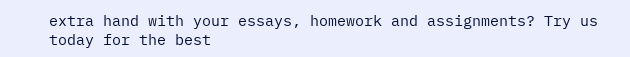extra hand with your essays, homework and assignments? Try us today for the best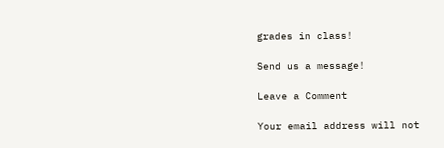grades in class!

Send us a message!

Leave a Comment

Your email address will not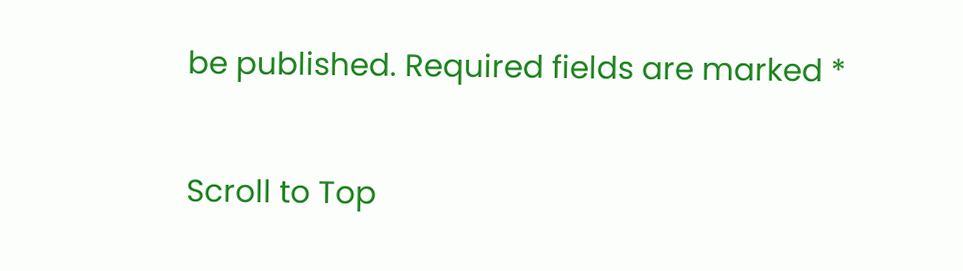be published. Required fields are marked *

Scroll to Top